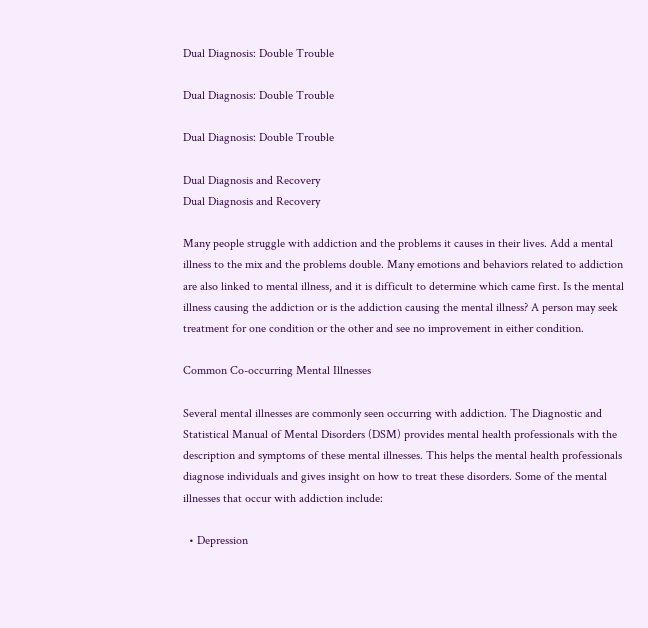Dual Diagnosis: Double Trouble

Dual Diagnosis: Double Trouble

Dual Diagnosis: Double Trouble

Dual Diagnosis and Recovery
Dual Diagnosis and Recovery

Many people struggle with addiction and the problems it causes in their lives. Add a mental illness to the mix and the problems double. Many emotions and behaviors related to addiction are also linked to mental illness, and it is difficult to determine which came first. Is the mental illness causing the addiction or is the addiction causing the mental illness? A person may seek treatment for one condition or the other and see no improvement in either condition.

Common Co-occurring Mental Illnesses

Several mental illnesses are commonly seen occurring with addiction. The Diagnostic and Statistical Manual of Mental Disorders (DSM) provides mental health professionals with the description and symptoms of these mental illnesses. This helps the mental health professionals diagnose individuals and gives insight on how to treat these disorders. Some of the mental illnesses that occur with addiction include:

  • Depression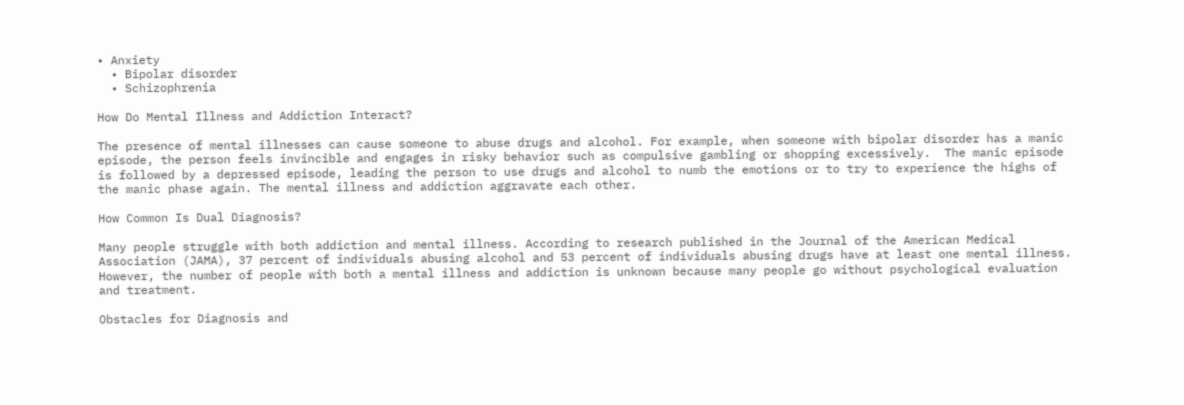• Anxiety
  • Bipolar disorder
  • Schizophrenia

How Do Mental Illness and Addiction Interact?

The presence of mental illnesses can cause someone to abuse drugs and alcohol. For example, when someone with bipolar disorder has a manic episode, the person feels invincible and engages in risky behavior such as compulsive gambling or shopping excessively.  The manic episode is followed by a depressed episode, leading the person to use drugs and alcohol to numb the emotions or to try to experience the highs of the manic phase again. The mental illness and addiction aggravate each other.

How Common Is Dual Diagnosis?

Many people struggle with both addiction and mental illness. According to research published in the Journal of the American Medical Association (JAMA), 37 percent of individuals abusing alcohol and 53 percent of individuals abusing drugs have at least one mental illness. However, the number of people with both a mental illness and addiction is unknown because many people go without psychological evaluation and treatment.

Obstacles for Diagnosis and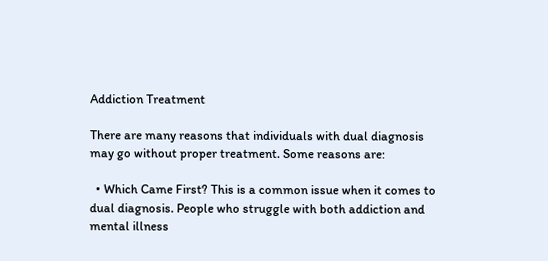Addiction Treatment

There are many reasons that individuals with dual diagnosis may go without proper treatment. Some reasons are:

  • Which Came First? This is a common issue when it comes to dual diagnosis. People who struggle with both addiction and mental illness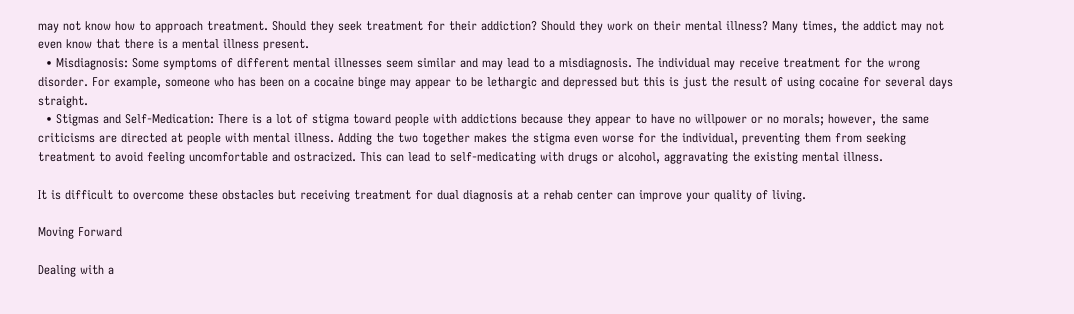may not know how to approach treatment. Should they seek treatment for their addiction? Should they work on their mental illness? Many times, the addict may not even know that there is a mental illness present.
  • Misdiagnosis: Some symptoms of different mental illnesses seem similar and may lead to a misdiagnosis. The individual may receive treatment for the wrong disorder. For example, someone who has been on a cocaine binge may appear to be lethargic and depressed but this is just the result of using cocaine for several days straight.
  • Stigmas and Self-Medication: There is a lot of stigma toward people with addictions because they appear to have no willpower or no morals; however, the same criticisms are directed at people with mental illness. Adding the two together makes the stigma even worse for the individual, preventing them from seeking treatment to avoid feeling uncomfortable and ostracized. This can lead to self-medicating with drugs or alcohol, aggravating the existing mental illness.

It is difficult to overcome these obstacles but receiving treatment for dual diagnosis at a rehab center can improve your quality of living.

Moving Forward

Dealing with a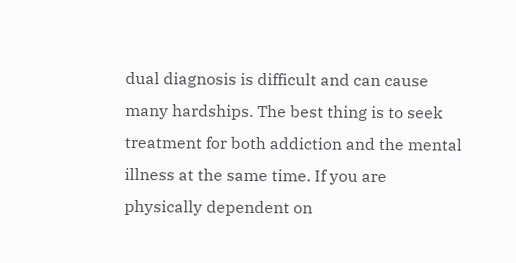dual diagnosis is difficult and can cause many hardships. The best thing is to seek treatment for both addiction and the mental illness at the same time. If you are physically dependent on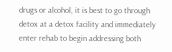drugs or alcohol, it is best to go through detox at a detox facility and immediately enter rehab to begin addressing both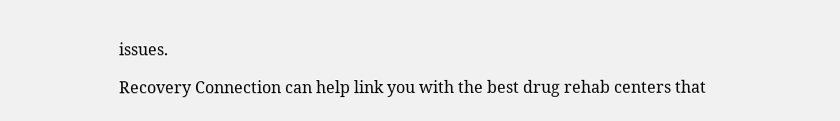issues.

Recovery Connection can help link you with the best drug rehab centers that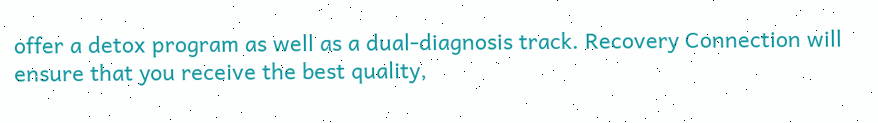offer a detox program as well as a dual-diagnosis track. Recovery Connection will ensure that you receive the best quality,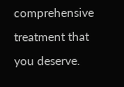comprehensive treatment that you deserve.